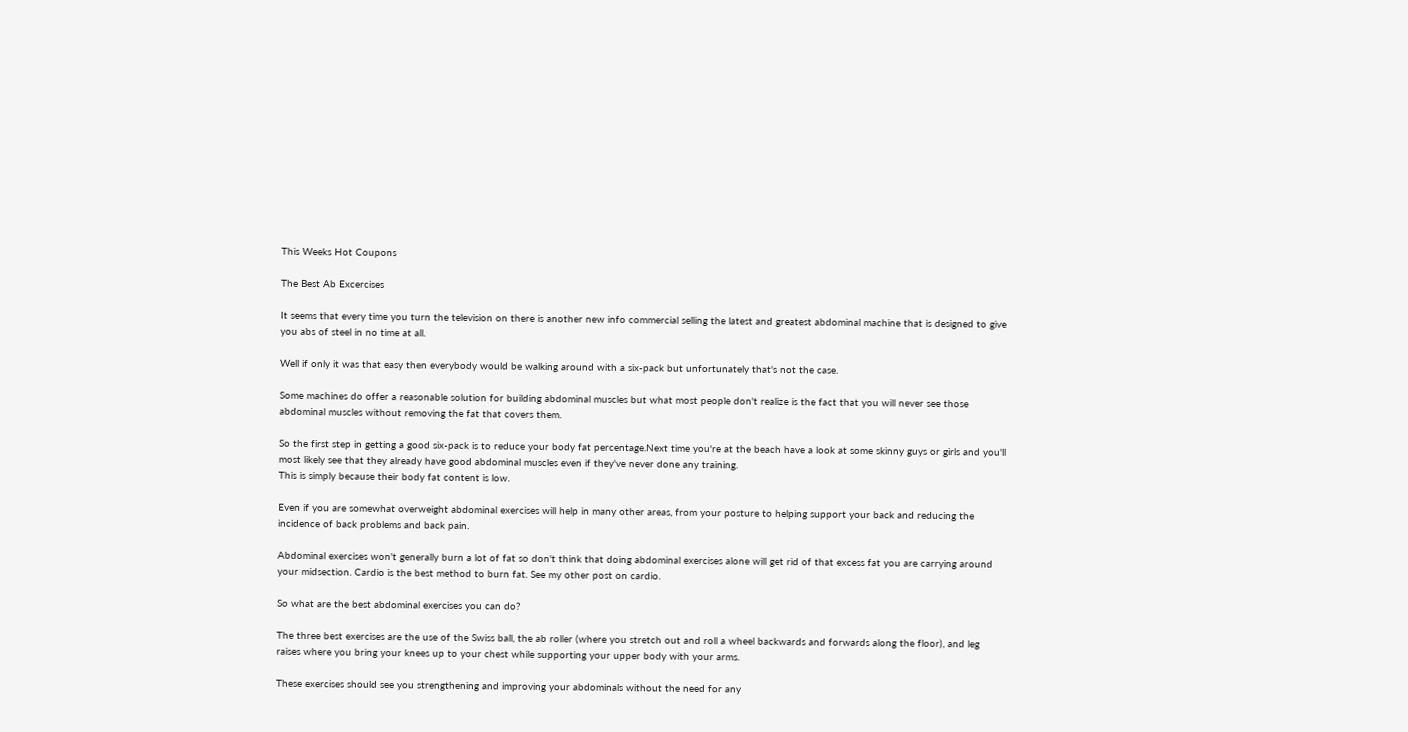This Weeks Hot Coupons

The Best Ab Excercises

It seems that every time you turn the television on there is another new info commercial selling the latest and greatest abdominal machine that is designed to give you abs of steel in no time at all.

Well if only it was that easy then everybody would be walking around with a six-pack but unfortunately that's not the case.

Some machines do offer a reasonable solution for building abdominal muscles but what most people don't realize is the fact that you will never see those abdominal muscles without removing the fat that covers them.

So the first step in getting a good six-pack is to reduce your body fat percentage.Next time you're at the beach have a look at some skinny guys or girls and you'll most likely see that they already have good abdominal muscles even if they've never done any training.
This is simply because their body fat content is low.

Even if you are somewhat overweight abdominal exercises will help in many other areas, from your posture to helping support your back and reducing the incidence of back problems and back pain.

Abdominal exercises won't generally burn a lot of fat so don't think that doing abdominal exercises alone will get rid of that excess fat you are carrying around your midsection. Cardio is the best method to burn fat. See my other post on cardio.

So what are the best abdominal exercises you can do?

The three best exercises are the use of the Swiss ball, the ab roller (where you stretch out and roll a wheel backwards and forwards along the floor), and leg raises where you bring your knees up to your chest while supporting your upper body with your arms.

These exercises should see you strengthening and improving your abdominals without the need for any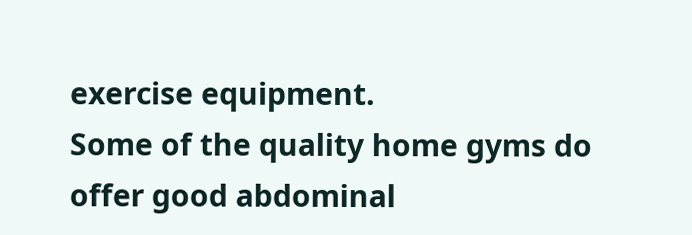exercise equipment.
Some of the quality home gyms do offer good abdominal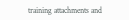training attachments and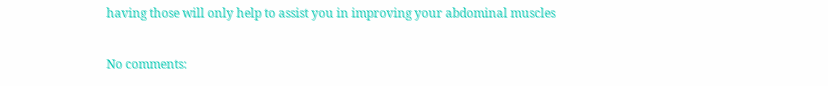having those will only help to assist you in improving your abdominal muscles

No comments: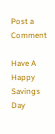Post a Comment

Have A Happy Savings Day